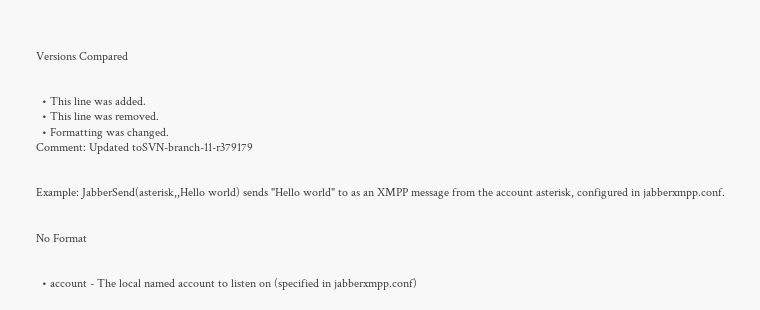Versions Compared


  • This line was added.
  • This line was removed.
  • Formatting was changed.
Comment: Updated toSVN-branch-11-r379179


Example: JabberSend(asterisk,,Hello world) sends "Hello world" to as an XMPP message from the account asterisk, configured in jabberxmpp.conf.


No Format


  • account - The local named account to listen on (specified in jabberxmpp.conf)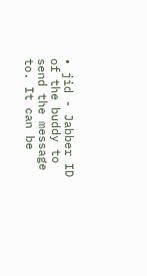• jid - Jabber ID of the buddy to send the message to. It can be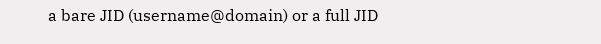a bare JID (username@domain) or a full JID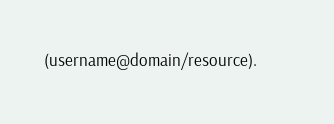(username@domain/resource).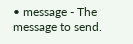• message - The message to send.